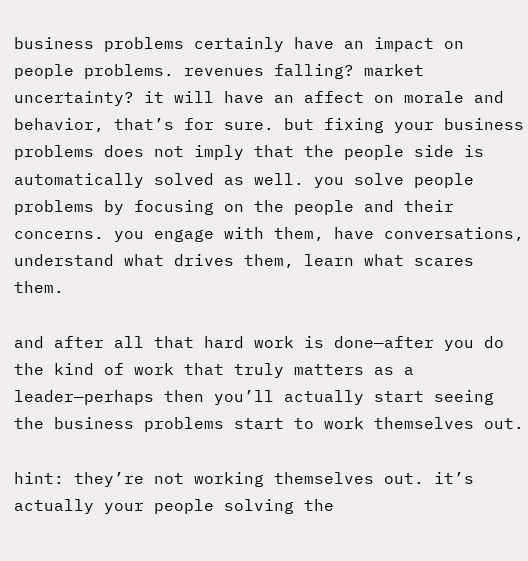business problems certainly have an impact on people problems. revenues falling? market uncertainty? it will have an affect on morale and behavior, that’s for sure. but fixing your business problems does not imply that the people side is automatically solved as well. you solve people problems by focusing on the people and their concerns. you engage with them, have conversations, understand what drives them, learn what scares them.

and after all that hard work is done—after you do the kind of work that truly matters as a leader—perhaps then you’ll actually start seeing the business problems start to work themselves out.

hint: they’re not working themselves out. it’s actually your people solving the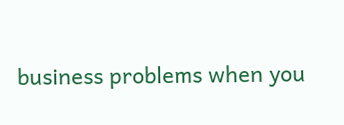business problems when you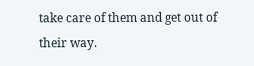take care of them and get out of their way.